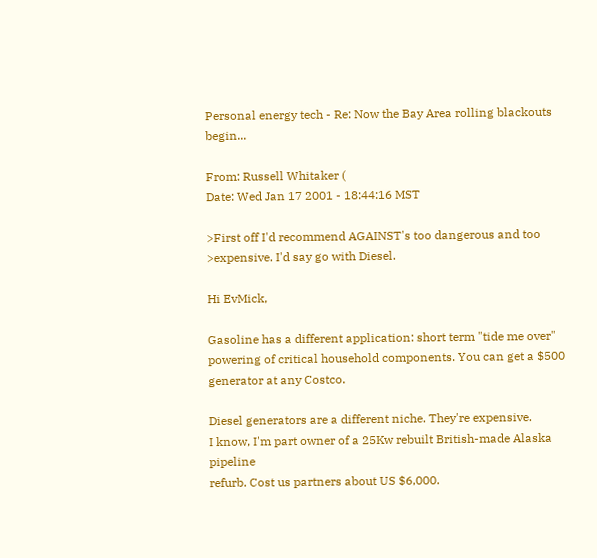Personal energy tech - Re: Now the Bay Area rolling blackouts begin...

From: Russell Whitaker (
Date: Wed Jan 17 2001 - 18:44:16 MST

>First off I'd recommend AGAINST's too dangerous and too
>expensive. I'd say go with Diesel.

Hi EvMick,

Gasoline has a different application: short term "tide me over"
powering of critical household components. You can get a $500
generator at any Costco.

Diesel generators are a different niche. They're expensive.
I know, I'm part owner of a 25Kw rebuilt British-made Alaska pipeline
refurb. Cost us partners about US $6,000.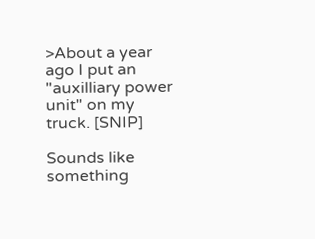>About a year ago I put an "auxilliary power unit" on my truck. [SNIP]

Sounds like something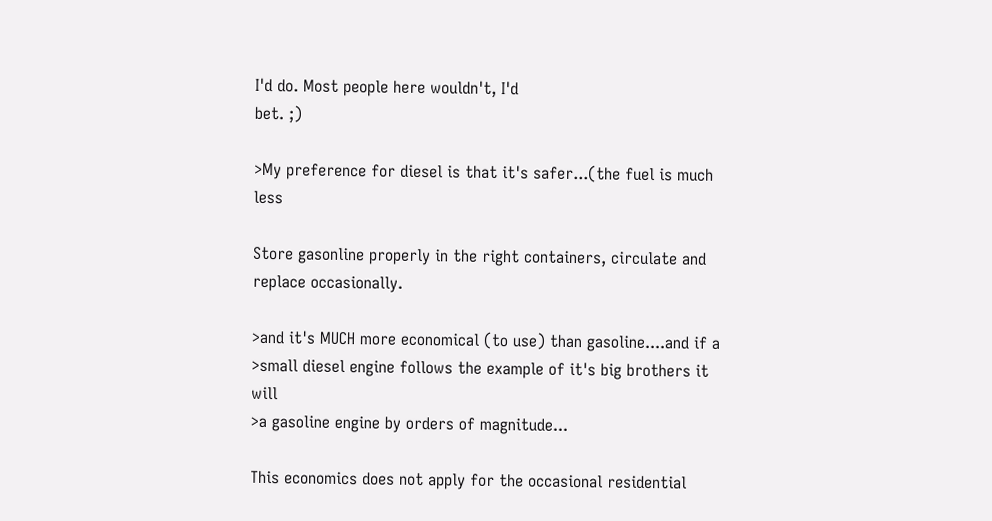I'd do. Most people here wouldn't, I'd
bet. ;)

>My preference for diesel is that it's safer...(the fuel is much less

Store gasonline properly in the right containers, circulate and
replace occasionally.

>and it's MUCH more economical (to use) than gasoline....and if a
>small diesel engine follows the example of it's big brothers it will
>a gasoline engine by orders of magnitude...

This economics does not apply for the occasional residential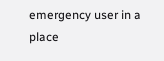emergency user in a place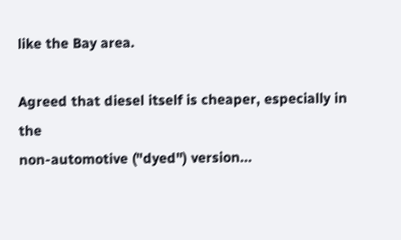like the Bay area.

Agreed that diesel itself is cheaper, especially in the
non-automotive ("dyed") version...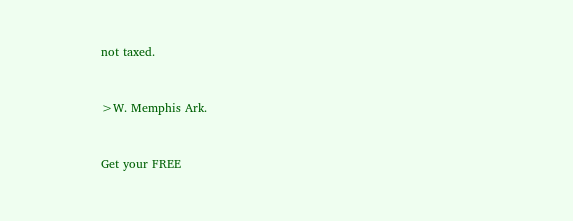not taxed.


>W. Memphis Ark.


Get your FREE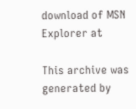download of MSN Explorer at

This archive was generated by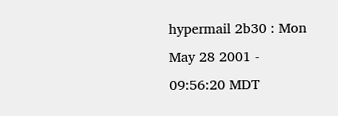hypermail 2b30 : Mon May 28 2001 - 09:56:20 MDT